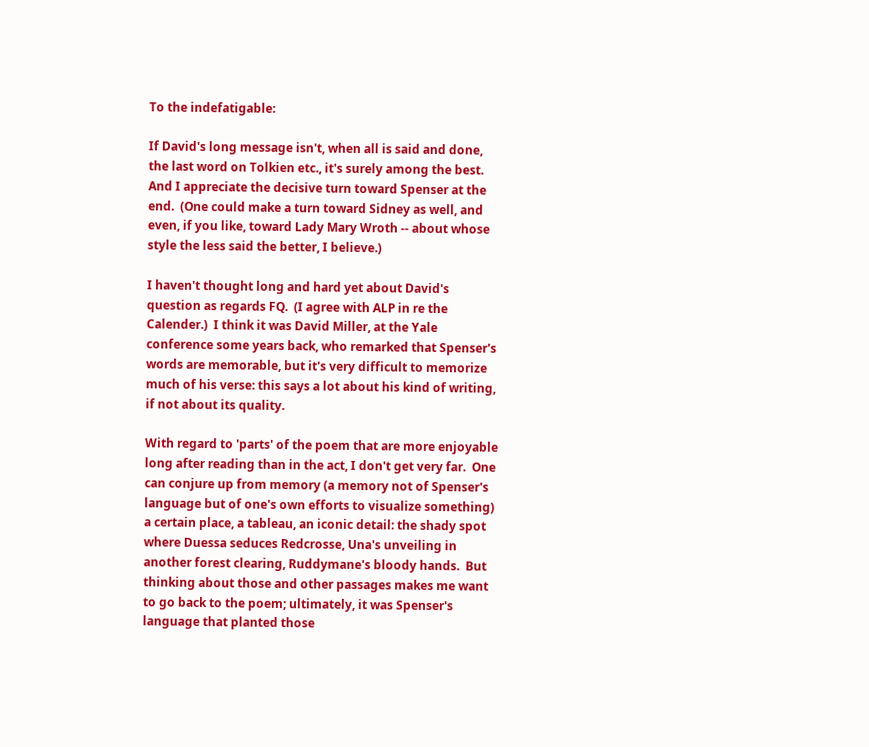To the indefatigable:

If David's long message isn't, when all is said and done, the last word on Tolkien etc., it's surely among the best.  And I appreciate the decisive turn toward Spenser at the end.  (One could make a turn toward Sidney as well, and even, if you like, toward Lady Mary Wroth -- about whose style the less said the better, I believe.)

I haven't thought long and hard yet about David's question as regards FQ.  (I agree with ALP in re the Calender.)  I think it was David Miller, at the Yale conference some years back, who remarked that Spenser's words are memorable, but it's very difficult to memorize much of his verse: this says a lot about his kind of writing, if not about its quality.

With regard to 'parts' of the poem that are more enjoyable long after reading than in the act, I don't get very far.  One can conjure up from memory (a memory not of Spenser's language but of one's own efforts to visualize something) a certain place, a tableau, an iconic detail: the shady spot where Duessa seduces Redcrosse, Una's unveiling in another forest clearing, Ruddymane's bloody hands.  But thinking about those and other passages makes me want to go back to the poem; ultimately, it was Spenser's language that planted those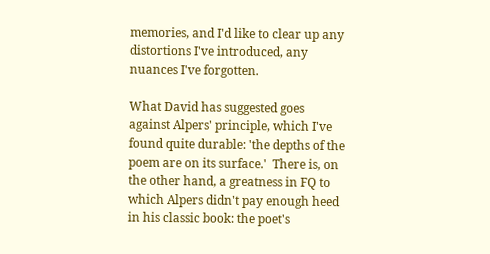memories, and I'd like to clear up any distortions I've introduced, any nuances I've forgotten.

What David has suggested goes against Alpers' principle, which I've found quite durable: 'the depths of the poem are on its surface.'  There is, on the other hand, a greatness in FQ to which Alpers didn't pay enough heed in his classic book: the poet's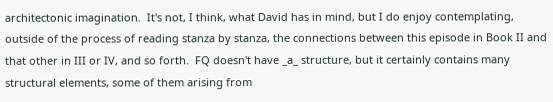architectonic imagination.  It's not, I think, what David has in mind, but I do enjoy contemplating, outside of the process of reading stanza by stanza, the connections between this episode in Book II and that other in III or IV, and so forth.  FQ doesn't have _a_ structure, but it certainly contains many structural elements, some of them arising from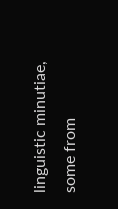linguistic minutiae, some from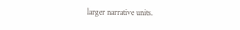larger narrative units.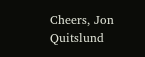Cheers, Jon Quitslund